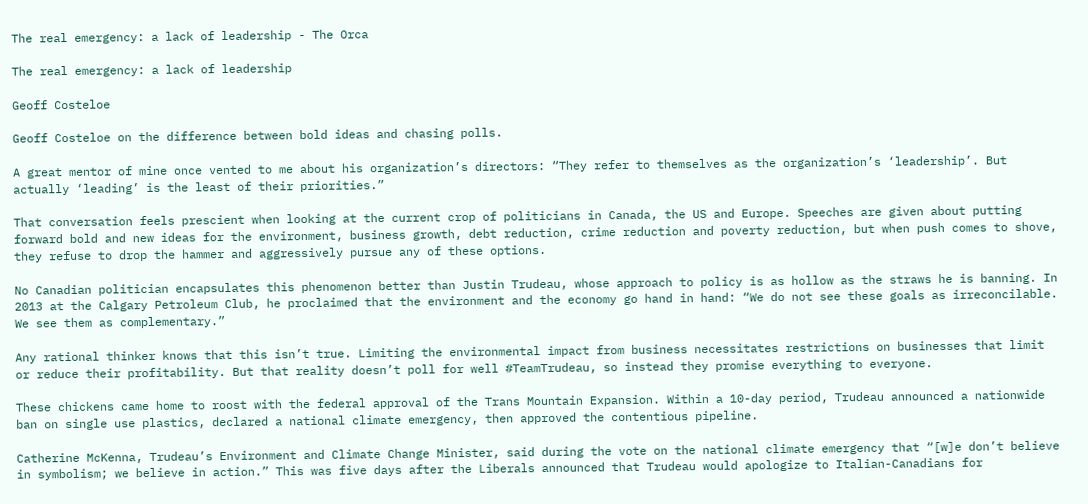The real emergency: a lack of leadership - The Orca

The real emergency: a lack of leadership

Geoff Costeloe

Geoff Costeloe on the difference between bold ideas and chasing polls.

A great mentor of mine once vented to me about his organization’s directors: “They refer to themselves as the organization’s ‘leadership’. But actually ‘leading’ is the least of their priorities.”

That conversation feels prescient when looking at the current crop of politicians in Canada, the US and Europe. Speeches are given about putting forward bold and new ideas for the environment, business growth, debt reduction, crime reduction and poverty reduction, but when push comes to shove, they refuse to drop the hammer and aggressively pursue any of these options.

No Canadian politician encapsulates this phenomenon better than Justin Trudeau, whose approach to policy is as hollow as the straws he is banning. In 2013 at the Calgary Petroleum Club, he proclaimed that the environment and the economy go hand in hand: “We do not see these goals as irreconcilable. We see them as complementary.”

Any rational thinker knows that this isn’t true. Limiting the environmental impact from business necessitates restrictions on businesses that limit or reduce their profitability. But that reality doesn’t poll for well #TeamTrudeau, so instead they promise everything to everyone.

These chickens came home to roost with the federal approval of the Trans Mountain Expansion. Within a 10-day period, Trudeau announced a nationwide ban on single use plastics, declared a national climate emergency, then approved the contentious pipeline.

Catherine McKenna, Trudeau’s Environment and Climate Change Minister, said during the vote on the national climate emergency that “[w]e don’t believe in symbolism; we believe in action.” This was five days after the Liberals announced that Trudeau would apologize to Italian-Canadians for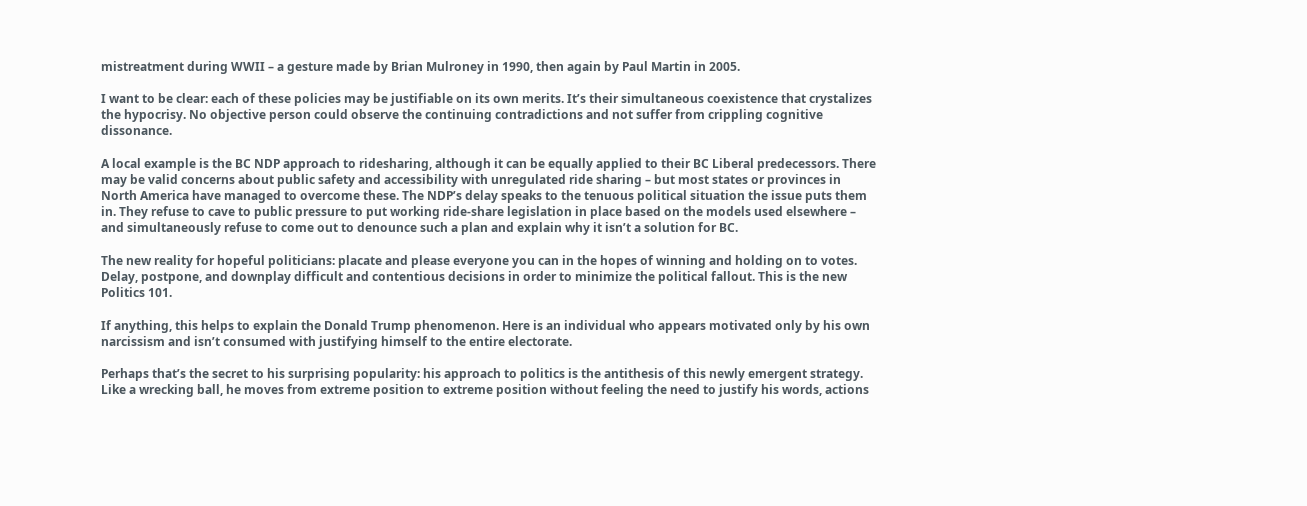mistreatment during WWII – a gesture made by Brian Mulroney in 1990, then again by Paul Martin in 2005.

I want to be clear: each of these policies may be justifiable on its own merits. It’s their simultaneous coexistence that crystalizes the hypocrisy. No objective person could observe the continuing contradictions and not suffer from crippling cognitive dissonance.

A local example is the BC NDP approach to ridesharing, although it can be equally applied to their BC Liberal predecessors. There may be valid concerns about public safety and accessibility with unregulated ride sharing – but most states or provinces in North America have managed to overcome these. The NDP’s delay speaks to the tenuous political situation the issue puts them in. They refuse to cave to public pressure to put working ride-share legislation in place based on the models used elsewhere – and simultaneously refuse to come out to denounce such a plan and explain why it isn’t a solution for BC.

The new reality for hopeful politicians: placate and please everyone you can in the hopes of winning and holding on to votes. Delay, postpone, and downplay difficult and contentious decisions in order to minimize the political fallout. This is the new Politics 101.

If anything, this helps to explain the Donald Trump phenomenon. Here is an individual who appears motivated only by his own narcissism and isn’t consumed with justifying himself to the entire electorate.

Perhaps that’s the secret to his surprising popularity: his approach to politics is the antithesis of this newly emergent strategy. Like a wrecking ball, he moves from extreme position to extreme position without feeling the need to justify his words, actions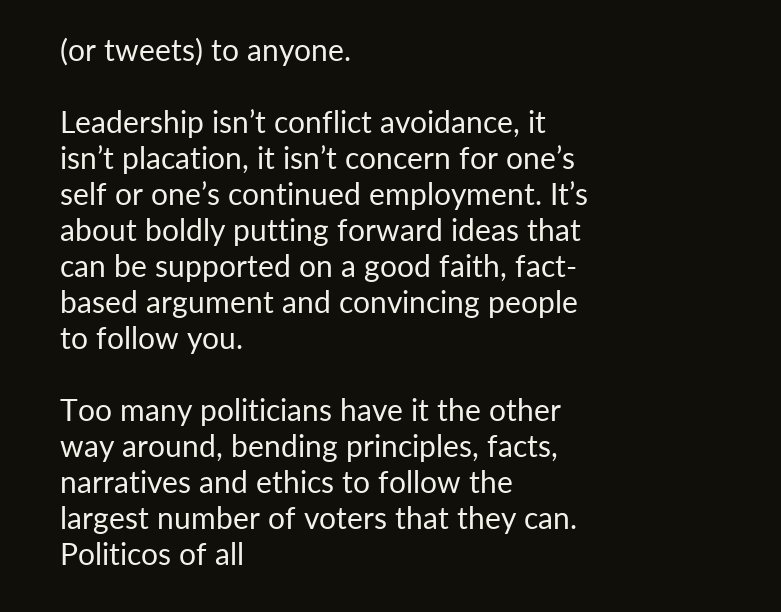(or tweets) to anyone.

Leadership isn’t conflict avoidance, it isn’t placation, it isn’t concern for one’s self or one’s continued employment. It’s about boldly putting forward ideas that can be supported on a good faith, fact-based argument and convincing people to follow you.

Too many politicians have it the other way around, bending principles, facts, narratives and ethics to follow the largest number of voters that they can. Politicos of all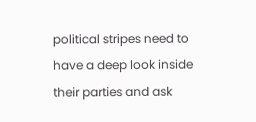political stripes need to have a deep look inside their parties and ask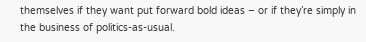themselves if they want put forward bold ideas – or if they’re simply in the business of politics-as-usual.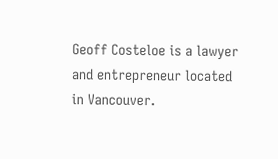Geoff Costeloe is a lawyer and entrepreneur located in Vancouver.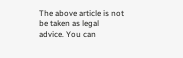The above article is not be taken as legal advice. You can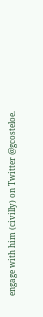engage with him (civilly) on Twitter @gcosteloe.